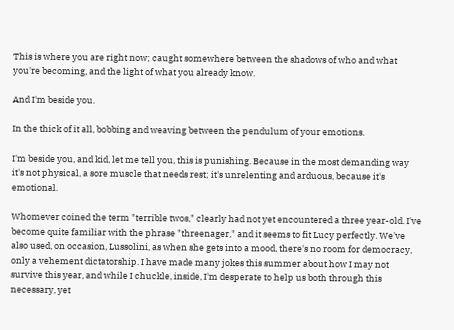This is where you are right now; caught somewhere between the shadows of who and what you're becoming, and the light of what you already know.

And I'm beside you.

In the thick of it all, bobbing and weaving between the pendulum of your emotions.

I'm beside you, and kid, let me tell you, this is punishing. Because in the most demanding way it's not physical, a sore muscle that needs rest; it's unrelenting and arduous, because it's emotional.

Whomever coined the term "terrible twos," clearly had not yet encountered a three year-old. I've become quite familiar with the phrase "threenager," and it seems to fit Lucy perfectly. We've also used, on occasion, Lussolini, as when she gets into a mood, there's no room for democracy, only a vehement dictatorship. I have made many jokes this summer about how I may not survive this year, and while I chuckle, inside, I'm desperate to help us both through this necessary, yet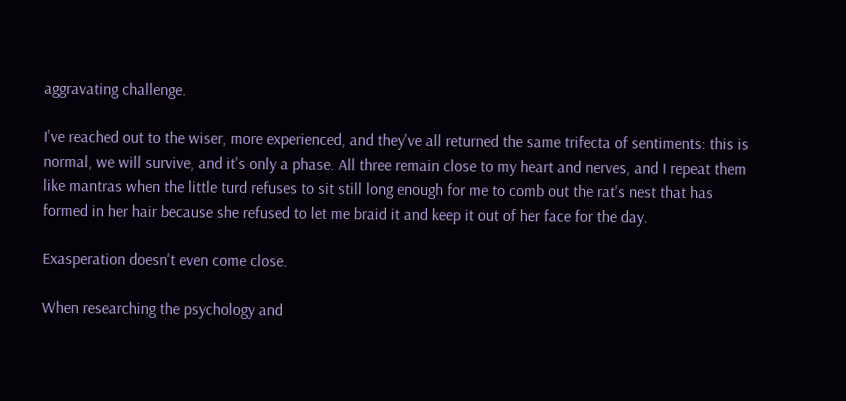aggravating challenge.

I've reached out to the wiser, more experienced, and they've all returned the same trifecta of sentiments: this is normal, we will survive, and it's only a phase. All three remain close to my heart and nerves, and I repeat them like mantras when the little turd refuses to sit still long enough for me to comb out the rat's nest that has formed in her hair because she refused to let me braid it and keep it out of her face for the day.

Exasperation doesn't even come close.

When researching the psychology and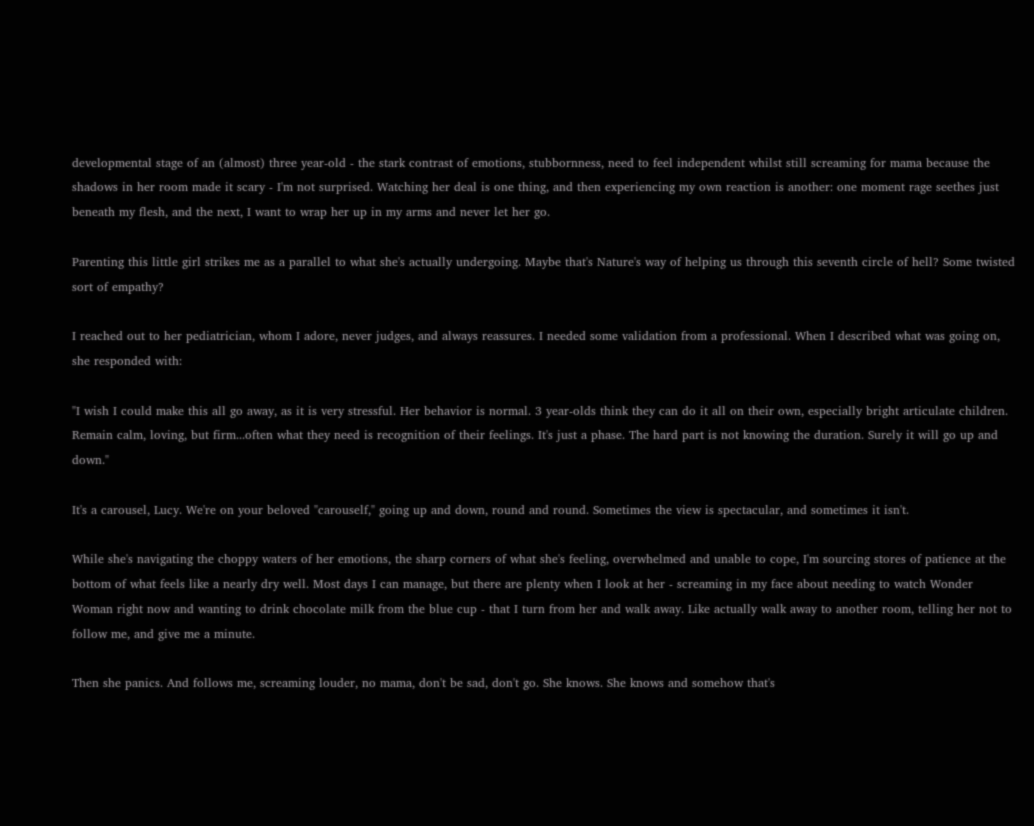developmental stage of an (almost) three year-old - the stark contrast of emotions, stubbornness, need to feel independent whilst still screaming for mama because the shadows in her room made it scary - I'm not surprised. Watching her deal is one thing, and then experiencing my own reaction is another: one moment rage seethes just beneath my flesh, and the next, I want to wrap her up in my arms and never let her go.

Parenting this little girl strikes me as a parallel to what she's actually undergoing. Maybe that's Nature's way of helping us through this seventh circle of hell? Some twisted sort of empathy?

I reached out to her pediatrician, whom I adore, never judges, and always reassures. I needed some validation from a professional. When I described what was going on, she responded with:

"I wish I could make this all go away, as it is very stressful. Her behavior is normal. 3 year-olds think they can do it all on their own, especially bright articulate children. Remain calm, loving, but firm...often what they need is recognition of their feelings. It's just a phase. The hard part is not knowing the duration. Surely it will go up and down."

It's a carousel, Lucy. We're on your beloved "carouself," going up and down, round and round. Sometimes the view is spectacular, and sometimes it isn't.

While she's navigating the choppy waters of her emotions, the sharp corners of what she's feeling, overwhelmed and unable to cope, I'm sourcing stores of patience at the bottom of what feels like a nearly dry well. Most days I can manage, but there are plenty when I look at her - screaming in my face about needing to watch Wonder Woman right now and wanting to drink chocolate milk from the blue cup - that I turn from her and walk away. Like actually walk away to another room, telling her not to follow me, and give me a minute.

Then she panics. And follows me, screaming louder, no mama, don't be sad, don't go. She knows. She knows and somehow that's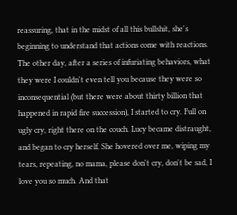reassuring, that in the midst of all this bullshit, she's beginning to understand that actions come with reactions. The other day, after a series of infuriating behaviors, what they were I couldn't even tell you because they were so inconsequential (but there were about thirty billion that happened in rapid fire succession), I started to cry. Full on ugly cry, right there on the couch. Lucy became distraught, and began to cry herself. She hovered over me, wiping my tears, repeating, no mama, please don't cry, don't be sad, I love you so much. And that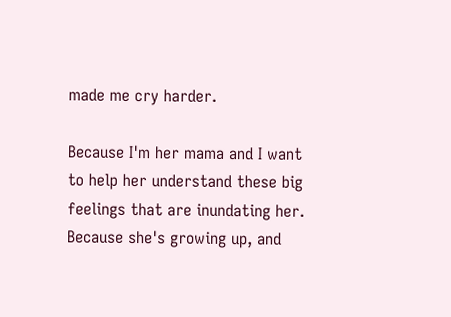made me cry harder.

Because I'm her mama and I want to help her understand these big feelings that are inundating her. Because she's growing up, and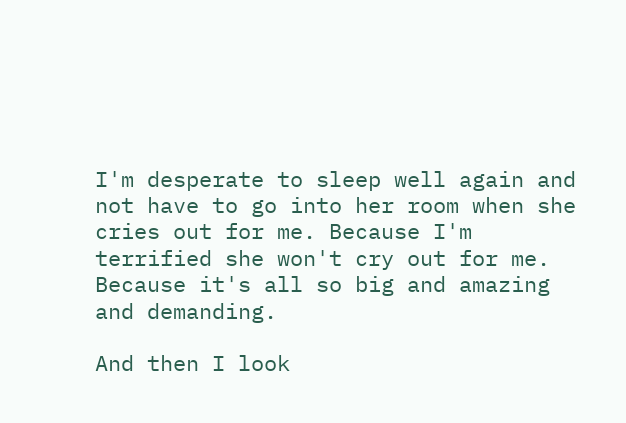I'm desperate to sleep well again and not have to go into her room when she cries out for me. Because I'm terrified she won't cry out for me. Because it's all so big and amazing and demanding.

And then I look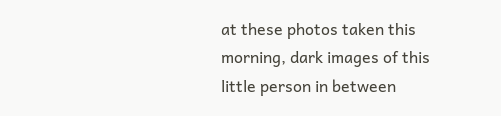at these photos taken this morning, dark images of this little person in between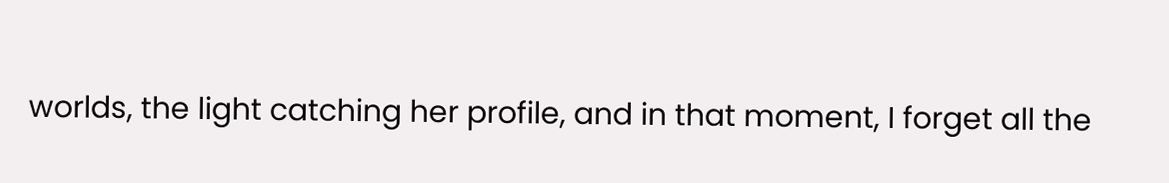worlds, the light catching her profile, and in that moment, I forget all the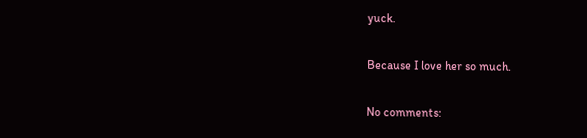yuck.

Because I love her so much.

No comments: